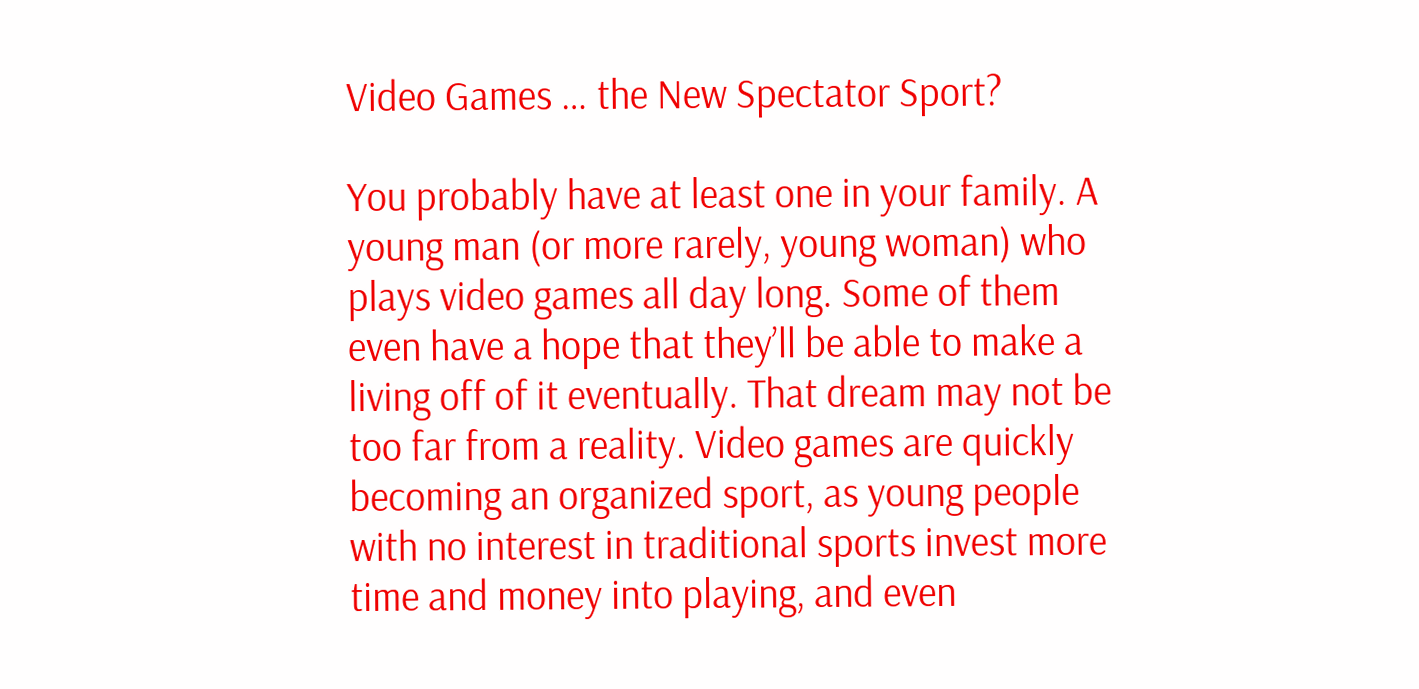Video Games … the New Spectator Sport?

You probably have at least one in your family. A young man (or more rarely, young woman) who plays video games all day long. Some of them even have a hope that they’ll be able to make a living off of it eventually. That dream may not be too far from a reality. Video games are quickly becoming an organized sport, as young people with no interest in traditional sports invest more time and money into playing, and even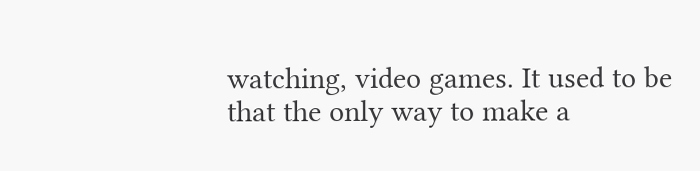watching, video games. It used to be that the only way to make a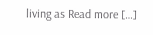living as Read more […]